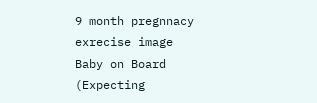9 month pregnnacy exrecise image
Baby on Board (Expecting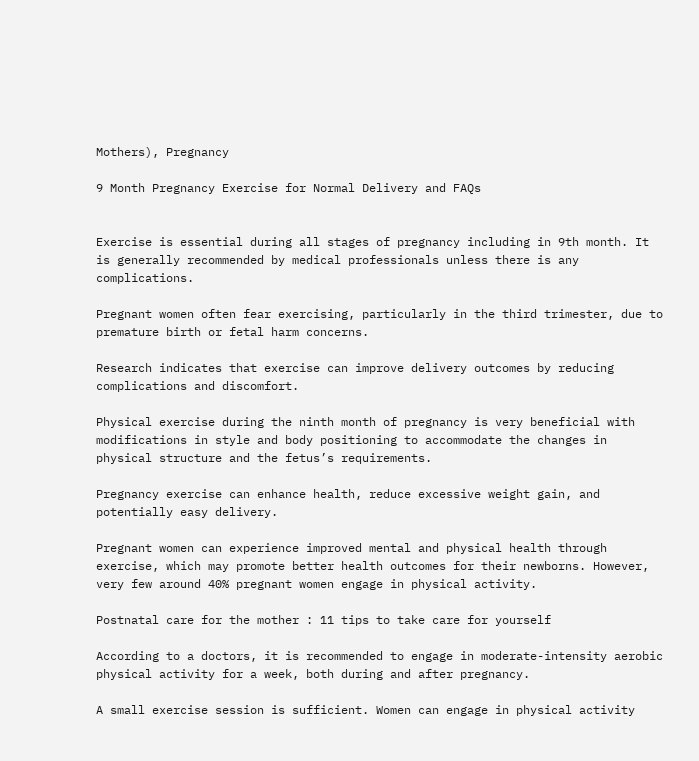Mothers), Pregnancy

9 Month Pregnancy Exercise for Normal Delivery and FAQs


Exercise is essential during all stages of pregnancy including in 9th month. It is generally recommended by medical professionals unless there is any complications.

Pregnant women often fear exercising, particularly in the third trimester, due to premature birth or fetal harm concerns.

Research indicates that exercise can improve delivery outcomes by reducing complications and discomfort.

Physical exercise during the ninth month of pregnancy is very beneficial with modifications in style and body positioning to accommodate the changes in physical structure and the fetus’s requirements.

Pregnancy exercise can enhance health, reduce excessive weight gain, and potentially easy delivery.

Pregnant women can experience improved mental and physical health through exercise, which may promote better health outcomes for their newborns. However, very few around 40% pregnant women engage in physical activity.

Postnatal care for the mother : 11 tips to take care for yourself

According to a doctors, it is recommended to engage in moderate-intensity aerobic physical activity for a week, both during and after pregnancy.

A small exercise session is sufficient. Women can engage in physical activity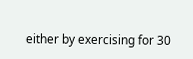either by exercising for 30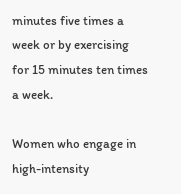minutes five times a week or by exercising for 15 minutes ten times a week.

Women who engage in high-intensity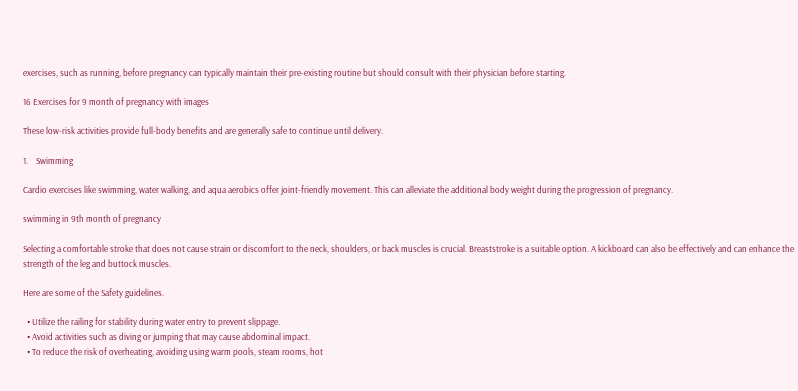exercises, such as running, before pregnancy can typically maintain their pre-existing routine but should consult with their physician before starting.

16 Exercises for 9 month of pregnancy with images

These low-risk activities provide full-body benefits and are generally safe to continue until delivery.

1.    Swimming

Cardio exercises like swimming, water walking, and aqua aerobics offer joint-friendly movement. This can alleviate the additional body weight during the progression of pregnancy.

swimming in 9th month of pregnancy

Selecting a comfortable stroke that does not cause strain or discomfort to the neck, shoulders, or back muscles is crucial. Breaststroke is a suitable option. A kickboard can also be effectively and can enhance the strength of the leg and buttock muscles.

Here are some of the Safety guidelines.

  • Utilize the railing for stability during water entry to prevent slippage.
  • Avoid activities such as diving or jumping that may cause abdominal impact.
  • To reduce the risk of overheating, avoiding using warm pools, steam rooms, hot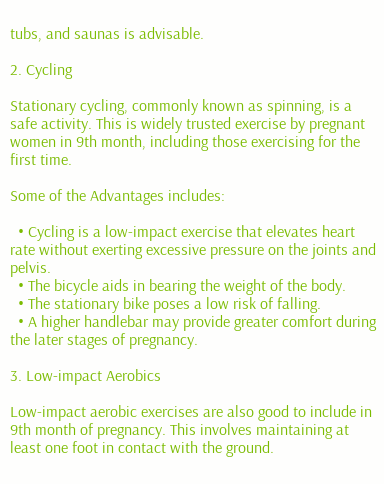tubs, and saunas is advisable.

2. Cycling

Stationary cycling, commonly known as spinning, is a safe activity. This is widely trusted exercise by pregnant women in 9th month, including those exercising for the first time.

Some of the Advantages includes:

  • Cycling is a low-impact exercise that elevates heart rate without exerting excessive pressure on the joints and pelvis.
  • The bicycle aids in bearing the weight of the body.
  • The stationary bike poses a low risk of falling.
  • A higher handlebar may provide greater comfort during the later stages of pregnancy.

3. Low-impact Aerobics

Low-impact aerobic exercises are also good to include in 9th month of pregnancy. This involves maintaining at least one foot in contact with the ground.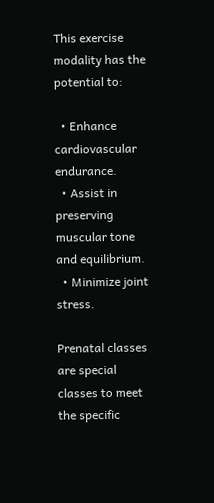This exercise modality has the potential to:

  • Enhance cardiovascular endurance.
  • Assist in preserving muscular tone and equilibrium.
  • Minimize joint stress.

Prenatal classes are special classes to meet the specific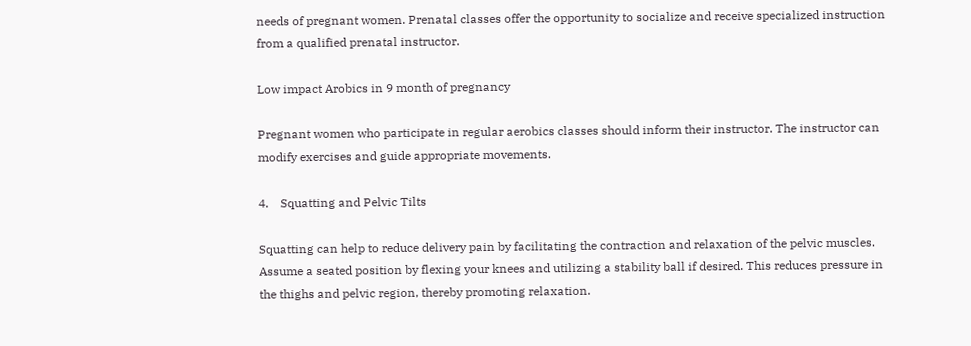needs of pregnant women. Prenatal classes offer the opportunity to socialize and receive specialized instruction from a qualified prenatal instructor.

Low impact Arobics in 9 month of pregnancy

Pregnant women who participate in regular aerobics classes should inform their instructor. The instructor can modify exercises and guide appropriate movements.

4.    Squatting and Pelvic Tilts

Squatting can help to reduce delivery pain by facilitating the contraction and relaxation of the pelvic muscles. Assume a seated position by flexing your knees and utilizing a stability ball if desired. This reduces pressure in the thighs and pelvic region, thereby promoting relaxation.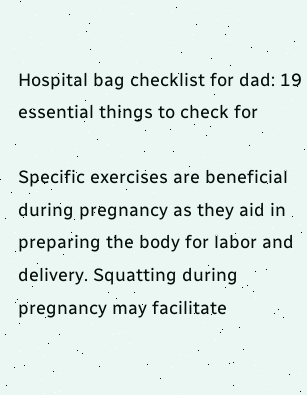Hospital bag checklist for dad: 19 essential things to check for

Specific exercises are beneficial during pregnancy as they aid in preparing the body for labor and delivery. Squatting during pregnancy may facilitate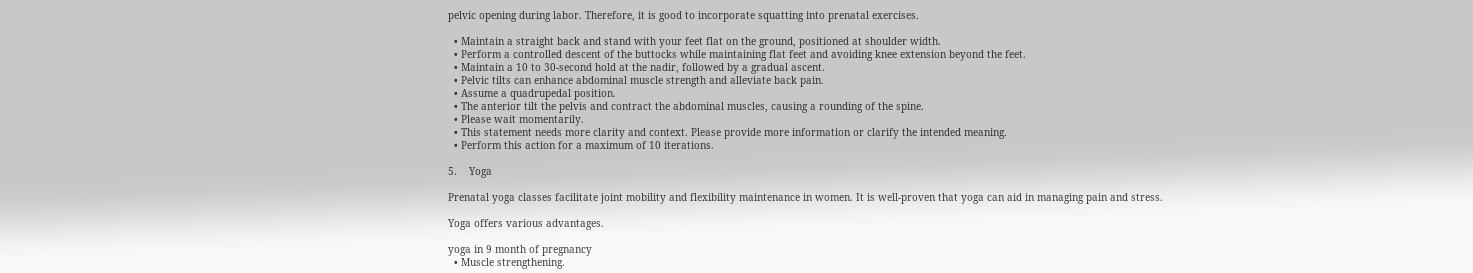pelvic opening during labor. Therefore, it is good to incorporate squatting into prenatal exercises.

  • Maintain a straight back and stand with your feet flat on the ground, positioned at shoulder width.
  • Perform a controlled descent of the buttocks while maintaining flat feet and avoiding knee extension beyond the feet.
  • Maintain a 10 to 30-second hold at the nadir, followed by a gradual ascent.
  • Pelvic tilts can enhance abdominal muscle strength and alleviate back pain.
  • Assume a quadrupedal position.
  • The anterior tilt the pelvis and contract the abdominal muscles, causing a rounding of the spine.
  • Please wait momentarily.
  • This statement needs more clarity and context. Please provide more information or clarify the intended meaning.
  • Perform this action for a maximum of 10 iterations.

5.    Yoga

Prenatal yoga classes facilitate joint mobility and flexibility maintenance in women. It is well-proven that yoga can aid in managing pain and stress.

Yoga offers various advantages.

yoga in 9 month of pregnancy
  • Muscle strengthening.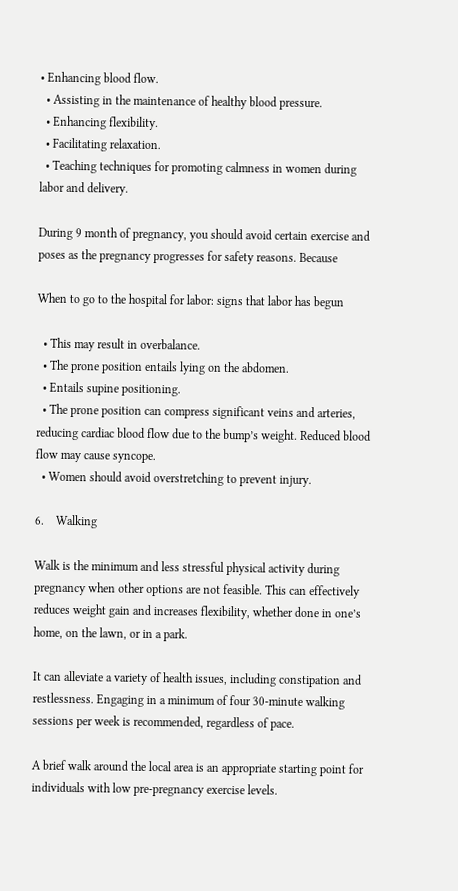• Enhancing blood flow.
  • Assisting in the maintenance of healthy blood pressure.
  • Enhancing flexibility.
  • Facilitating relaxation.
  • Teaching techniques for promoting calmness in women during labor and delivery.

During 9 month of pregnancy, you should avoid certain exercise and poses as the pregnancy progresses for safety reasons. Because

When to go to the hospital for labor: signs that labor has begun

  • This may result in overbalance.
  • The prone position entails lying on the abdomen.
  • Entails supine positioning.
  • The prone position can compress significant veins and arteries, reducing cardiac blood flow due to the bump’s weight. Reduced blood flow may cause syncope.
  • Women should avoid overstretching to prevent injury.

6.    Walking

Walk is the minimum and less stressful physical activity during pregnancy when other options are not feasible. This can effectively reduces weight gain and increases flexibility, whether done in one’s home, on the lawn, or in a park.

It can alleviate a variety of health issues, including constipation and restlessness. Engaging in a minimum of four 30-minute walking sessions per week is recommended, regardless of pace.

A brief walk around the local area is an appropriate starting point for individuals with low pre-pregnancy exercise levels.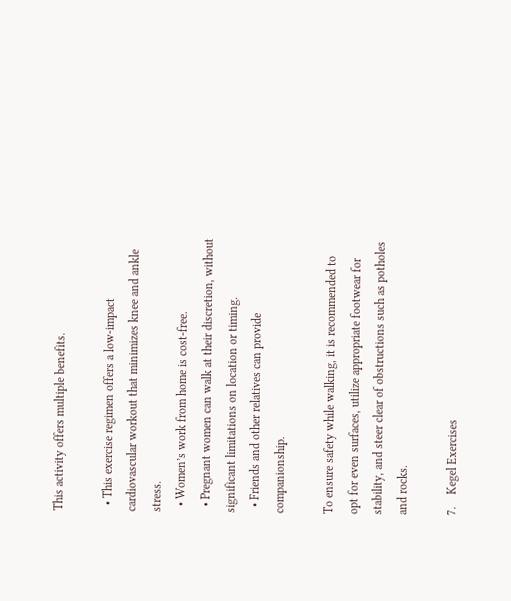This activity offers multiple benefits.

  • This exercise regimen offers a low-impact cardiovascular workout that minimizes knee and ankle stress.
  • Women’s work from home is cost-free.
  • Pregnant women can walk at their discretion, without significant limitations on location or timing.
  • Friends and other relatives can provide companionship.

To ensure safety while walking, it is recommended to opt for even surfaces, utilize appropriate footwear for stability, and steer clear of obstructions such as potholes and rocks.

7.    Kegel Exercises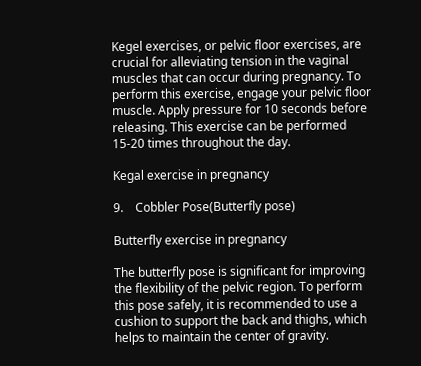Kegel exercises, or pelvic floor exercises, are crucial for alleviating tension in the vaginal muscles that can occur during pregnancy. To perform this exercise, engage your pelvic floor muscle. Apply pressure for 10 seconds before releasing. This exercise can be performed 15-20 times throughout the day.

Kegal exercise in pregnancy

9.    Cobbler Pose(Butterfly pose)

Butterfly exercise in pregnancy

The butterfly pose is significant for improving the flexibility of the pelvic region. To perform this pose safely, it is recommended to use a cushion to support the back and thighs, which helps to maintain the center of gravity.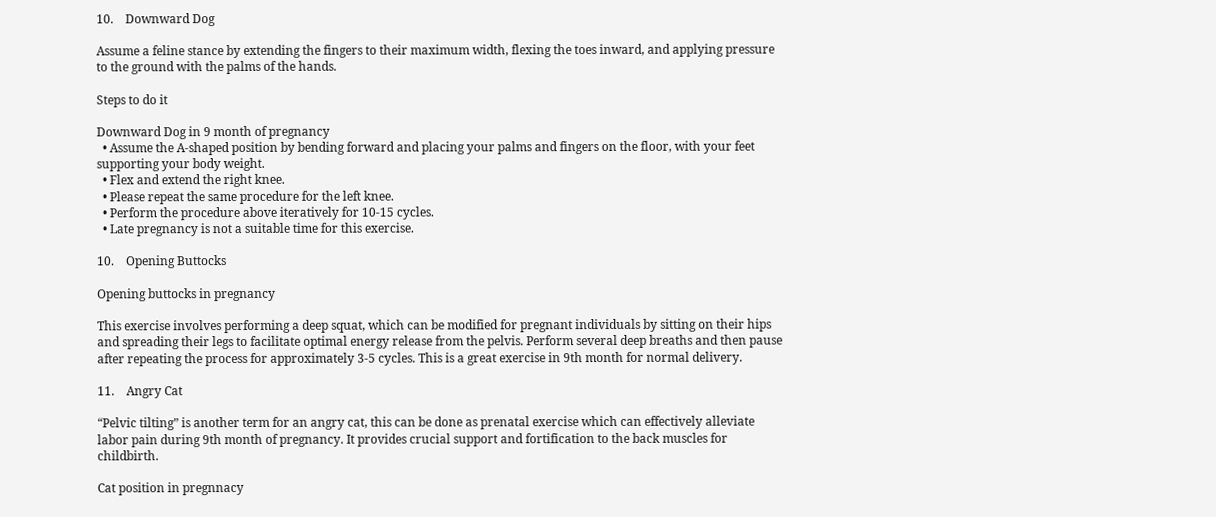10.    Downward Dog

Assume a feline stance by extending the fingers to their maximum width, flexing the toes inward, and applying pressure to the ground with the palms of the hands.

Steps to do it

Downward Dog in 9 month of pregnancy
  • Assume the A-shaped position by bending forward and placing your palms and fingers on the floor, with your feet supporting your body weight.
  • Flex and extend the right knee.
  • Please repeat the same procedure for the left knee.
  • Perform the procedure above iteratively for 10-15 cycles.
  • Late pregnancy is not a suitable time for this exercise.

10.    Opening Buttocks

Opening buttocks in pregnancy

This exercise involves performing a deep squat, which can be modified for pregnant individuals by sitting on their hips and spreading their legs to facilitate optimal energy release from the pelvis. Perform several deep breaths and then pause after repeating the process for approximately 3-5 cycles. This is a great exercise in 9th month for normal delivery.

11.    Angry Cat

“Pelvic tilting” is another term for an angry cat, this can be done as prenatal exercise which can effectively alleviate labor pain during 9th month of pregnancy. It provides crucial support and fortification to the back muscles for childbirth.

Cat position in pregnnacy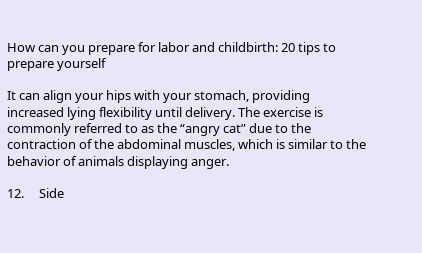How can you prepare for labor and childbirth: 20 tips to prepare yourself

It can align your hips with your stomach, providing increased lying flexibility until delivery. The exercise is commonly referred to as the “angry cat” due to the contraction of the abdominal muscles, which is similar to the behavior of animals displaying anger.

12.     Side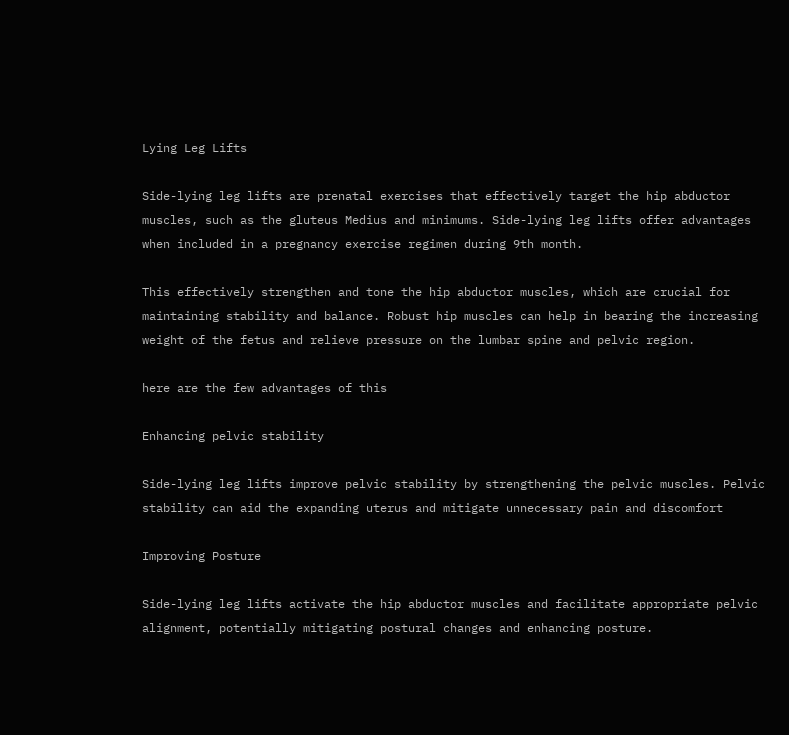Lying Leg Lifts

Side-lying leg lifts are prenatal exercises that effectively target the hip abductor muscles, such as the gluteus Medius and minimums. Side-lying leg lifts offer advantages when included in a pregnancy exercise regimen during 9th month.

This effectively strengthen and tone the hip abductor muscles, which are crucial for maintaining stability and balance. Robust hip muscles can help in bearing the increasing weight of the fetus and relieve pressure on the lumbar spine and pelvic region.

here are the few advantages of this

Enhancing pelvic stability

Side-lying leg lifts improve pelvic stability by strengthening the pelvic muscles. Pelvic stability can aid the expanding uterus and mitigate unnecessary pain and discomfort

Improving Posture

Side-lying leg lifts activate the hip abductor muscles and facilitate appropriate pelvic alignment, potentially mitigating postural changes and enhancing posture.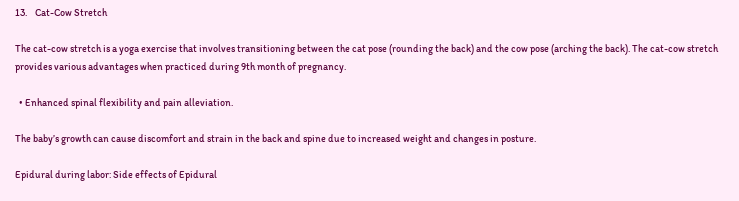13.    Cat-Cow Stretch

The cat-cow stretch is a yoga exercise that involves transitioning between the cat pose (rounding the back) and the cow pose (arching the back). The cat-cow stretch provides various advantages when practiced during 9th month of pregnancy.

  • Enhanced spinal flexibility and pain alleviation.

The baby’s growth can cause discomfort and strain in the back and spine due to increased weight and changes in posture.

Epidural during labor: Side effects of Epidural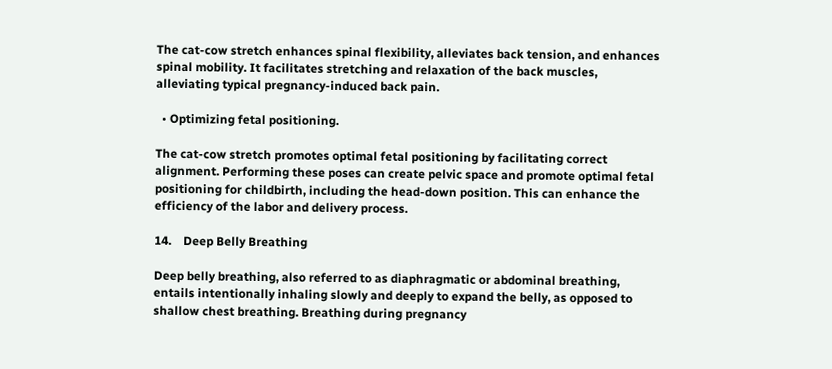The cat-cow stretch enhances spinal flexibility, alleviates back tension, and enhances spinal mobility. It facilitates stretching and relaxation of the back muscles, alleviating typical pregnancy-induced back pain.

  • Optimizing fetal positioning.

The cat-cow stretch promotes optimal fetal positioning by facilitating correct alignment. Performing these poses can create pelvic space and promote optimal fetal positioning for childbirth, including the head-down position. This can enhance the efficiency of the labor and delivery process.

14.    Deep Belly Breathing

Deep belly breathing, also referred to as diaphragmatic or abdominal breathing, entails intentionally inhaling slowly and deeply to expand the belly, as opposed to shallow chest breathing. Breathing during pregnancy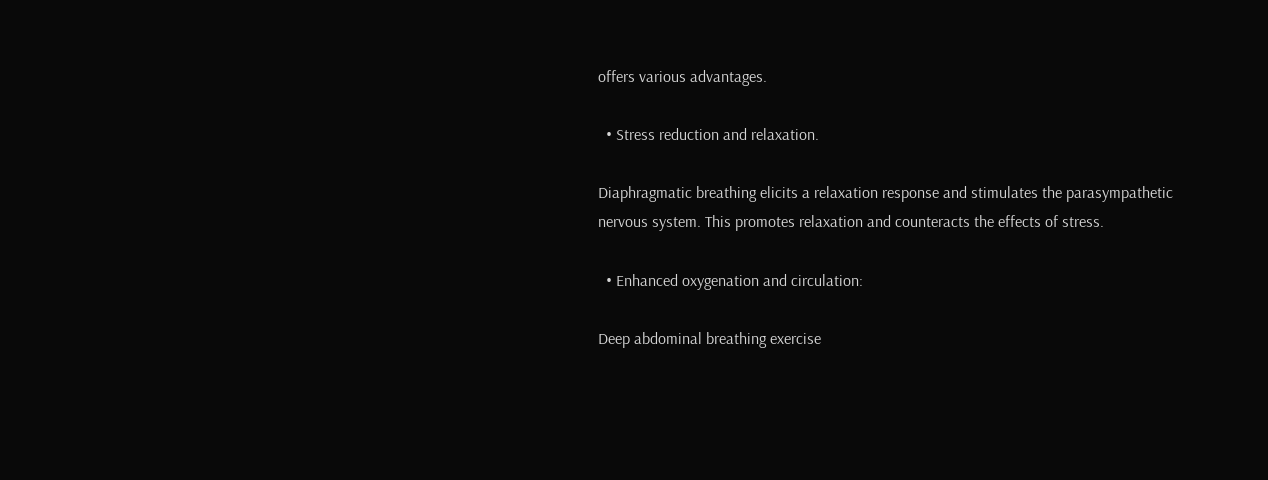offers various advantages.

  • Stress reduction and relaxation.

Diaphragmatic breathing elicits a relaxation response and stimulates the parasympathetic nervous system. This promotes relaxation and counteracts the effects of stress.

  • Enhanced oxygenation and circulation:

Deep abdominal breathing exercise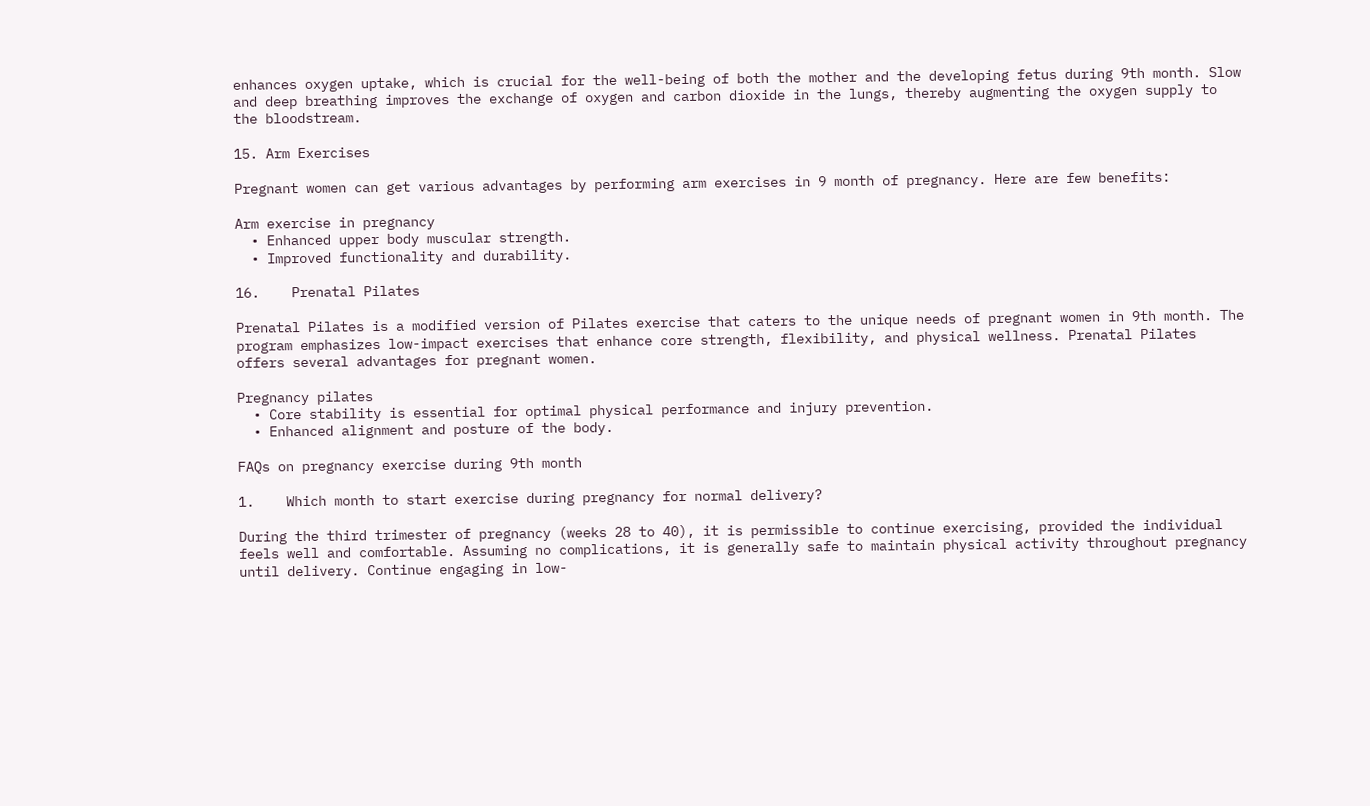enhances oxygen uptake, which is crucial for the well-being of both the mother and the developing fetus during 9th month. Slow and deep breathing improves the exchange of oxygen and carbon dioxide in the lungs, thereby augmenting the oxygen supply to the bloodstream.

15. Arm Exercises

Pregnant women can get various advantages by performing arm exercises in 9 month of pregnancy. Here are few benefits:

Arm exercise in pregnancy
  • Enhanced upper body muscular strength.
  • Improved functionality and durability.

16.    Prenatal Pilates

Prenatal Pilates is a modified version of Pilates exercise that caters to the unique needs of pregnant women in 9th month. The program emphasizes low-impact exercises that enhance core strength, flexibility, and physical wellness. Prenatal Pilates offers several advantages for pregnant women.

Pregnancy pilates
  • Core stability is essential for optimal physical performance and injury prevention.
  • Enhanced alignment and posture of the body.

FAQs on pregnancy exercise during 9th month

1.    Which month to start exercise during pregnancy for normal delivery?

During the third trimester of pregnancy (weeks 28 to 40), it is permissible to continue exercising, provided the individual feels well and comfortable. Assuming no complications, it is generally safe to maintain physical activity throughout pregnancy until delivery. Continue engaging in low-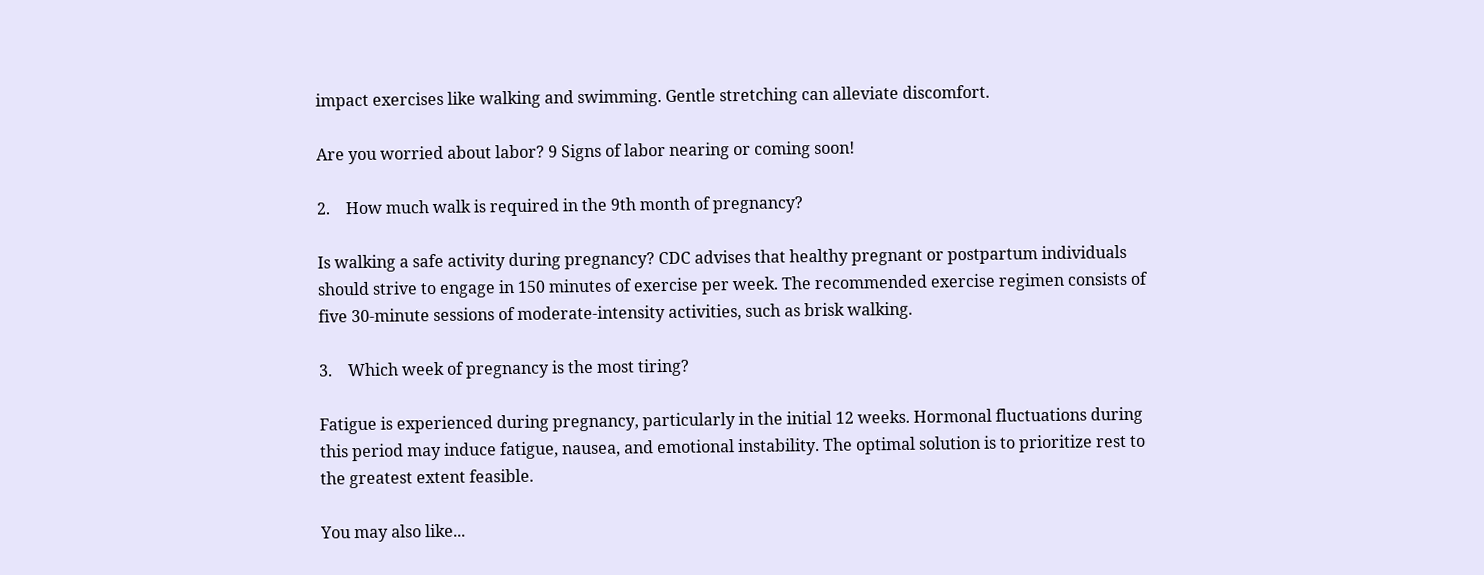impact exercises like walking and swimming. Gentle stretching can alleviate discomfort.

Are you worried about labor? 9 Signs of labor nearing or coming soon!

2.    How much walk is required in the 9th month of pregnancy?

Is walking a safe activity during pregnancy? CDC advises that healthy pregnant or postpartum individuals should strive to engage in 150 minutes of exercise per week. The recommended exercise regimen consists of five 30-minute sessions of moderate-intensity activities, such as brisk walking.

3.    Which week of pregnancy is the most tiring?

Fatigue is experienced during pregnancy, particularly in the initial 12 weeks. Hormonal fluctuations during this period may induce fatigue, nausea, and emotional instability. The optimal solution is to prioritize rest to the greatest extent feasible.

You may also like...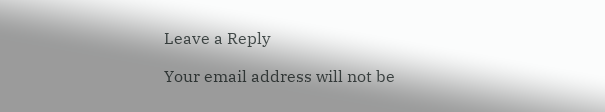Leave a Reply

Your email address will not be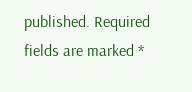published. Required fields are marked *